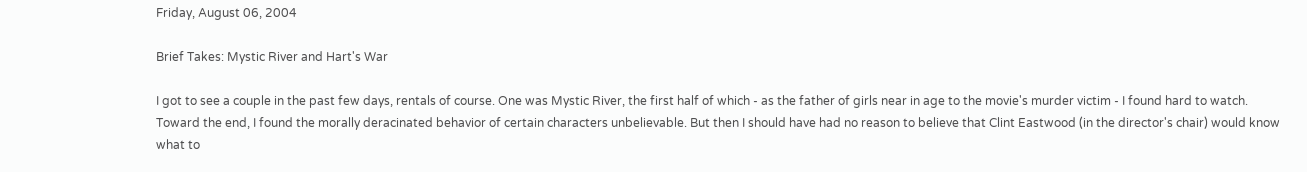Friday, August 06, 2004

Brief Takes: Mystic River and Hart's War

I got to see a couple in the past few days, rentals of course. One was Mystic River, the first half of which - as the father of girls near in age to the movie's murder victim - I found hard to watch. Toward the end, I found the morally deracinated behavior of certain characters unbelievable. But then I should have had no reason to believe that Clint Eastwood (in the director's chair) would know what to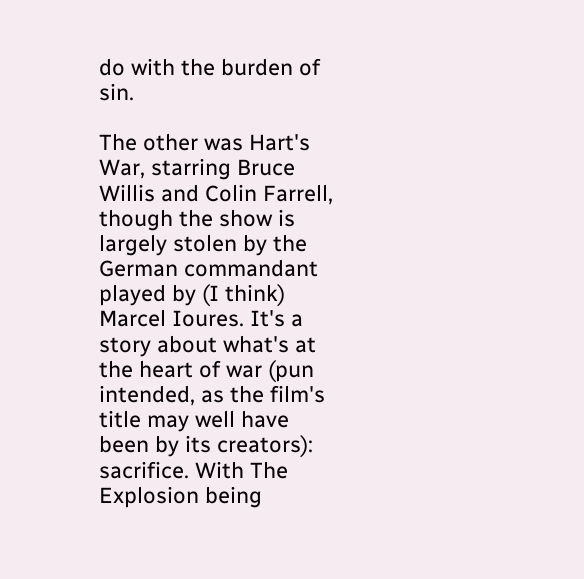do with the burden of sin.

The other was Hart's War, starring Bruce Willis and Colin Farrell, though the show is largely stolen by the German commandant played by (I think) Marcel Ioures. It's a story about what's at the heart of war (pun intended, as the film's title may well have been by its creators): sacrifice. With The Explosion being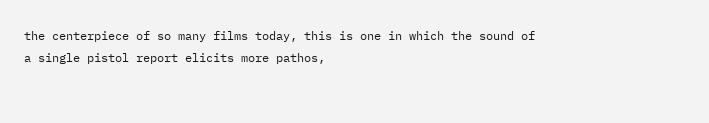the centerpiece of so many films today, this is one in which the sound of a single pistol report elicits more pathos,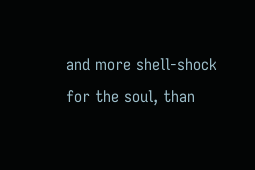and more shell-shock for the soul, than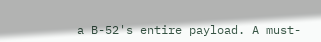a B-52's entire payload. A must-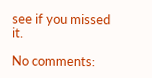see if you missed it.

No comments: